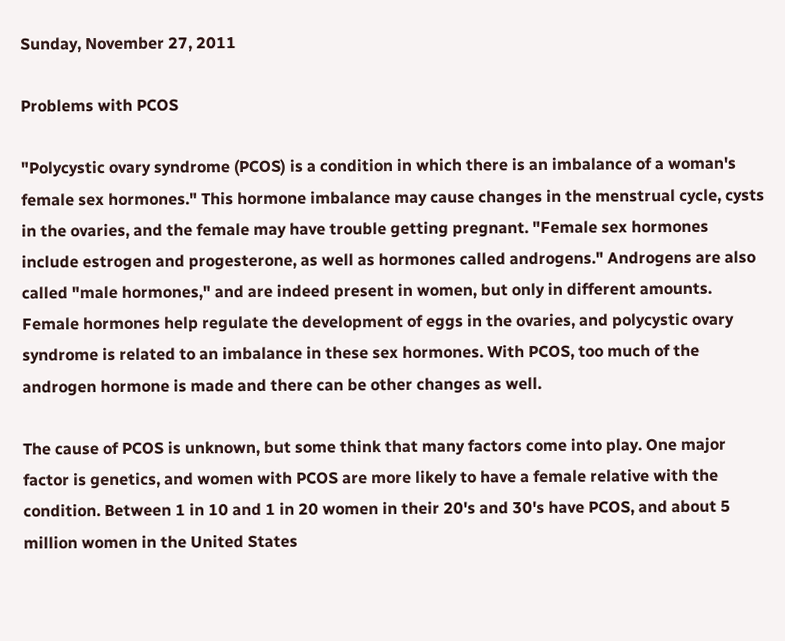Sunday, November 27, 2011

Problems with PCOS

"Polycystic ovary syndrome (PCOS) is a condition in which there is an imbalance of a woman's female sex hormones." This hormone imbalance may cause changes in the menstrual cycle, cysts in the ovaries, and the female may have trouble getting pregnant. "Female sex hormones include estrogen and progesterone, as well as hormones called androgens." Androgens are also called "male hormones," and are indeed present in women, but only in different amounts. Female hormones help regulate the development of eggs in the ovaries, and polycystic ovary syndrome is related to an imbalance in these sex hormones. With PCOS, too much of the androgen hormone is made and there can be other changes as well.

The cause of PCOS is unknown, but some think that many factors come into play. One major factor is genetics, and women with PCOS are more likely to have a female relative with the condition. Between 1 in 10 and 1 in 20 women in their 20's and 30's have PCOS, and about 5 million women in the United States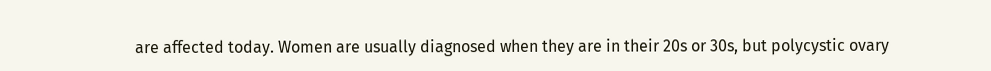are affected today. Women are usually diagnosed when they are in their 20s or 30s, but polycystic ovary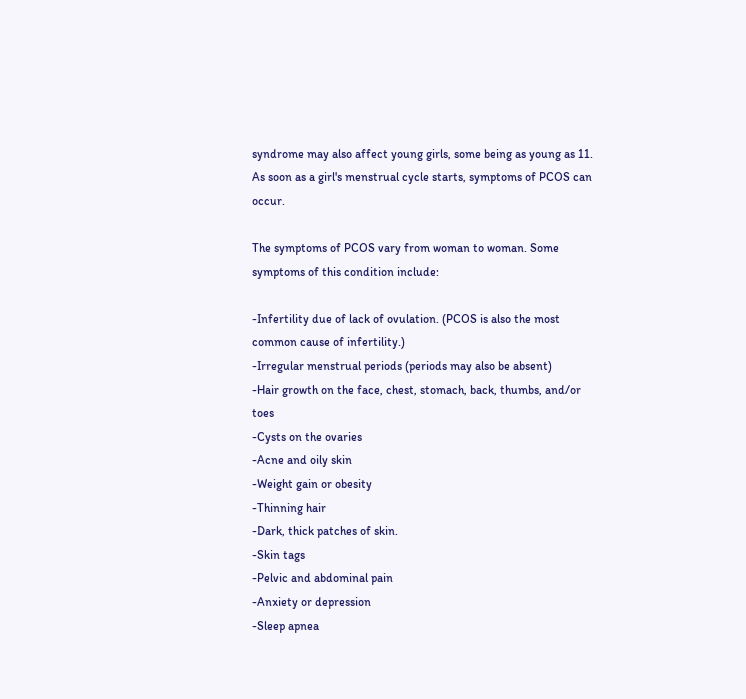syndrome may also affect young girls, some being as young as 11. As soon as a girl's menstrual cycle starts, symptoms of PCOS can occur.

The symptoms of PCOS vary from woman to woman. Some symptoms of this condition include:

-Infertility due of lack of ovulation. (PCOS is also the most common cause of infertility.)
-Irregular menstrual periods (periods may also be absent)
-Hair growth on the face, chest, stomach, back, thumbs, and/or toes
-Cysts on the ovaries
-Acne and oily skin
-Weight gain or obesity
-Thinning hair
-Dark, thick patches of skin.
-Skin tags
-Pelvic and abdominal pain
-Anxiety or depression
-Sleep apnea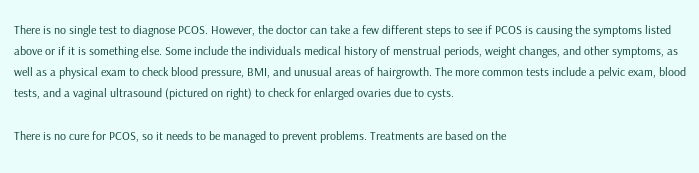There is no single test to diagnose PCOS. However, the doctor can take a few different steps to see if PCOS is causing the symptoms listed above or if it is something else. Some include the individuals medical history of menstrual periods, weight changes, and other symptoms, as well as a physical exam to check blood pressure, BMI, and unusual areas of hairgrowth. The more common tests include a pelvic exam, blood tests, and a vaginal ultrasound (pictured on right) to check for enlarged ovaries due to cysts.

There is no cure for PCOS, so it needs to be managed to prevent problems. Treatments are based on the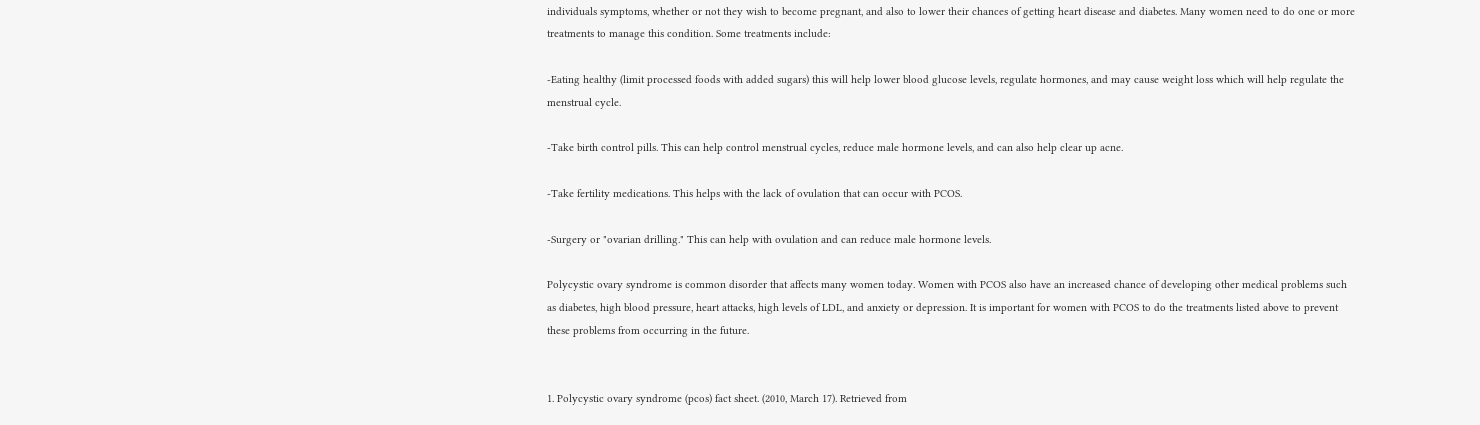individuals symptoms, whether or not they wish to become pregnant, and also to lower their chances of getting heart disease and diabetes. Many women need to do one or more treatments to manage this condition. Some treatments include:

-Eating healthy (limit processed foods with added sugars) this will help lower blood glucose levels, regulate hormones, and may cause weight loss which will help regulate the menstrual cycle.

-Take birth control pills. This can help control menstrual cycles, reduce male hormone levels, and can also help clear up acne.

-Take fertility medications. This helps with the lack of ovulation that can occur with PCOS.

-Surgery or "ovarian drilling." This can help with ovulation and can reduce male hormone levels.

Polycystic ovary syndrome is common disorder that affects many women today. Women with PCOS also have an increased chance of developing other medical problems such as diabetes, high blood pressure, heart attacks, high levels of LDL, and anxiety or depression. It is important for women with PCOS to do the treatments listed above to prevent these problems from occurring in the future.


1. Polycystic ovary syndrome (pcos) fact sheet. (2010, March 17). Retrieved from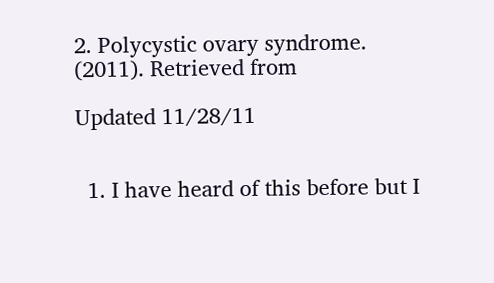2. Polycystic ovary syndrome. (2011). Retrieved from

Updated 11/28/11


  1. I have heard of this before but I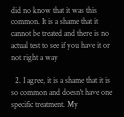did no know that it was this common. It is a shame that it cannot be treated and there is no actual test to see if you have it or not right a way

  2. I agree, it is a shame that it is so common and doesn't have one specific treatment. My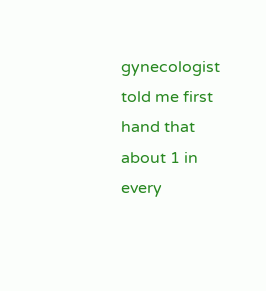gynecologist told me first hand that about 1 in every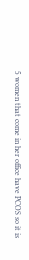5 women that come in her office have PCOS so it is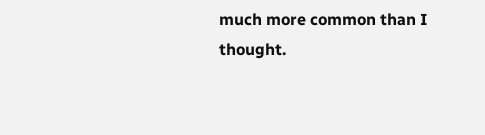much more common than I thought.